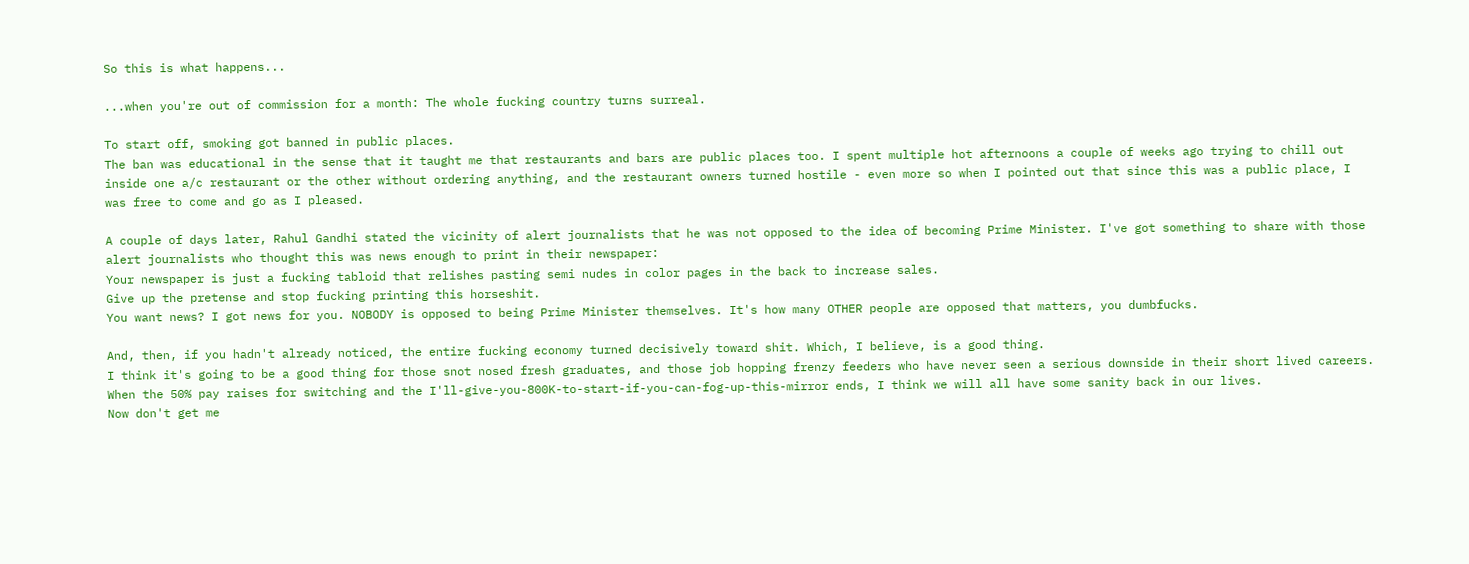So this is what happens...

...when you're out of commission for a month: The whole fucking country turns surreal.

To start off, smoking got banned in public places.
The ban was educational in the sense that it taught me that restaurants and bars are public places too. I spent multiple hot afternoons a couple of weeks ago trying to chill out inside one a/c restaurant or the other without ordering anything, and the restaurant owners turned hostile - even more so when I pointed out that since this was a public place, I was free to come and go as I pleased.

A couple of days later, Rahul Gandhi stated the vicinity of alert journalists that he was not opposed to the idea of becoming Prime Minister. I've got something to share with those alert journalists who thought this was news enough to print in their newspaper:
Your newspaper is just a fucking tabloid that relishes pasting semi nudes in color pages in the back to increase sales.
Give up the pretense and stop fucking printing this horseshit.
You want news? I got news for you. NOBODY is opposed to being Prime Minister themselves. It's how many OTHER people are opposed that matters, you dumbfucks.

And, then, if you hadn't already noticed, the entire fucking economy turned decisively toward shit. Which, I believe, is a good thing.
I think it's going to be a good thing for those snot nosed fresh graduates, and those job hopping frenzy feeders who have never seen a serious downside in their short lived careers. When the 50% pay raises for switching and the I'll-give-you-800K-to-start-if-you-can-fog-up-this-mirror ends, I think we will all have some sanity back in our lives.
Now don't get me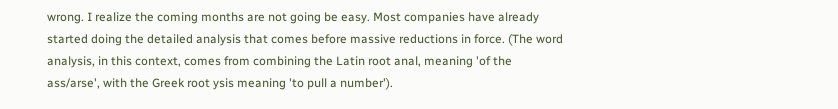wrong. I realize the coming months are not going be easy. Most companies have already started doing the detailed analysis that comes before massive reductions in force. (The word analysis, in this context, comes from combining the Latin root anal, meaning 'of the ass/arse', with the Greek root ysis meaning 'to pull a number').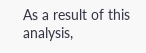As a result of this analysis,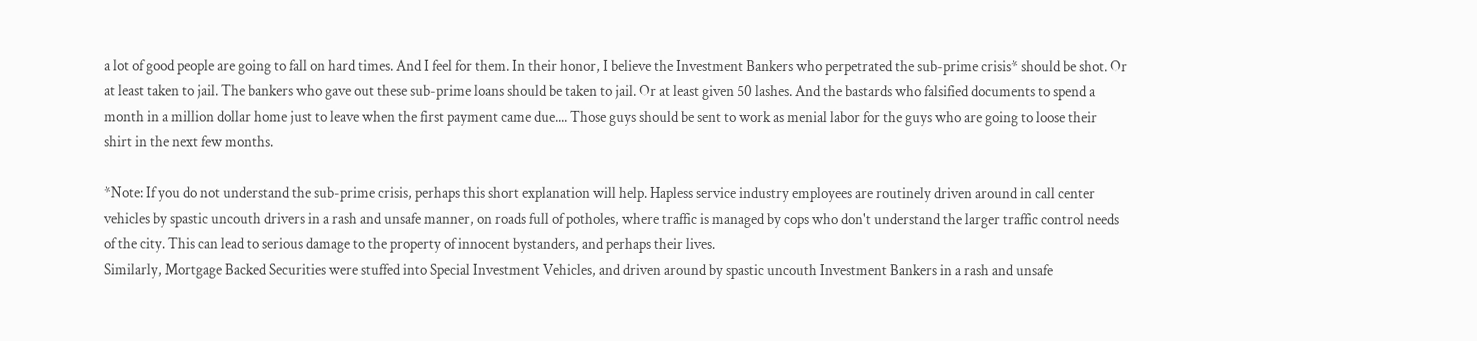a lot of good people are going to fall on hard times. And I feel for them. In their honor, I believe the Investment Bankers who perpetrated the sub-prime crisis* should be shot. Or at least taken to jail. The bankers who gave out these sub-prime loans should be taken to jail. Or at least given 50 lashes. And the bastards who falsified documents to spend a month in a million dollar home just to leave when the first payment came due.... Those guys should be sent to work as menial labor for the guys who are going to loose their shirt in the next few months.

*Note: If you do not understand the sub-prime crisis, perhaps this short explanation will help. Hapless service industry employees are routinely driven around in call center vehicles by spastic uncouth drivers in a rash and unsafe manner, on roads full of potholes, where traffic is managed by cops who don't understand the larger traffic control needs of the city. This can lead to serious damage to the property of innocent bystanders, and perhaps their lives.
Similarly, Mortgage Backed Securities were stuffed into Special Investment Vehicles, and driven around by spastic uncouth Investment Bankers in a rash and unsafe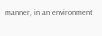manner, in an environment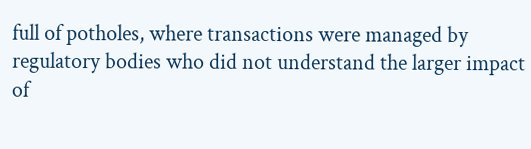full of potholes, where transactions were managed by regulatory bodies who did not understand the larger impact of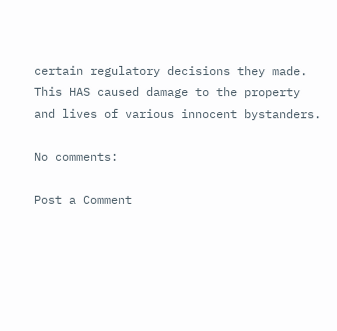certain regulatory decisions they made. This HAS caused damage to the property and lives of various innocent bystanders.

No comments:

Post a Comment